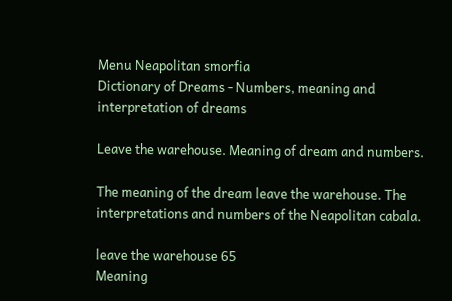Menu Neapolitan smorfia
Dictionary of Dreams - Numbers, meaning and interpretation of dreams

Leave the warehouse. Meaning of dream and numbers.

The meaning of the dream leave the warehouse. The interpretations and numbers of the Neapolitan cabala.

leave the warehouse 65
Meaning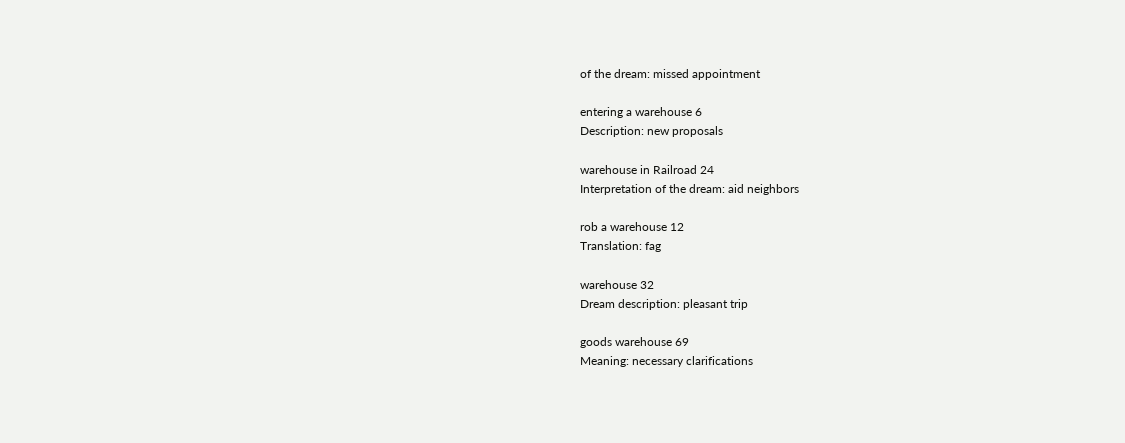of the dream: missed appointment

entering a warehouse 6
Description: new proposals

warehouse in Railroad 24
Interpretation of the dream: aid neighbors

rob a warehouse 12
Translation: fag

warehouse 32
Dream description: pleasant trip

goods warehouse 69
Meaning: necessary clarifications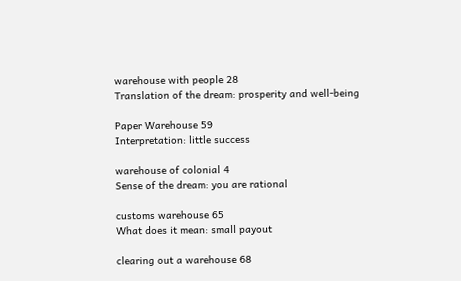warehouse with people 28
Translation of the dream: prosperity and well-being

Paper Warehouse 59
Interpretation: little success

warehouse of colonial 4
Sense of the dream: you are rational

customs warehouse 65
What does it mean: small payout

clearing out a warehouse 68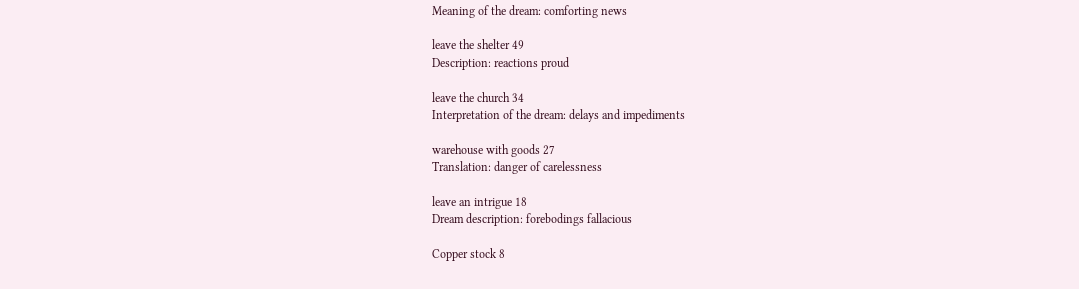Meaning of the dream: comforting news

leave the shelter 49
Description: reactions proud

leave the church 34
Interpretation of the dream: delays and impediments

warehouse with goods 27
Translation: danger of carelessness

leave an intrigue 18
Dream description: forebodings fallacious

Copper stock 8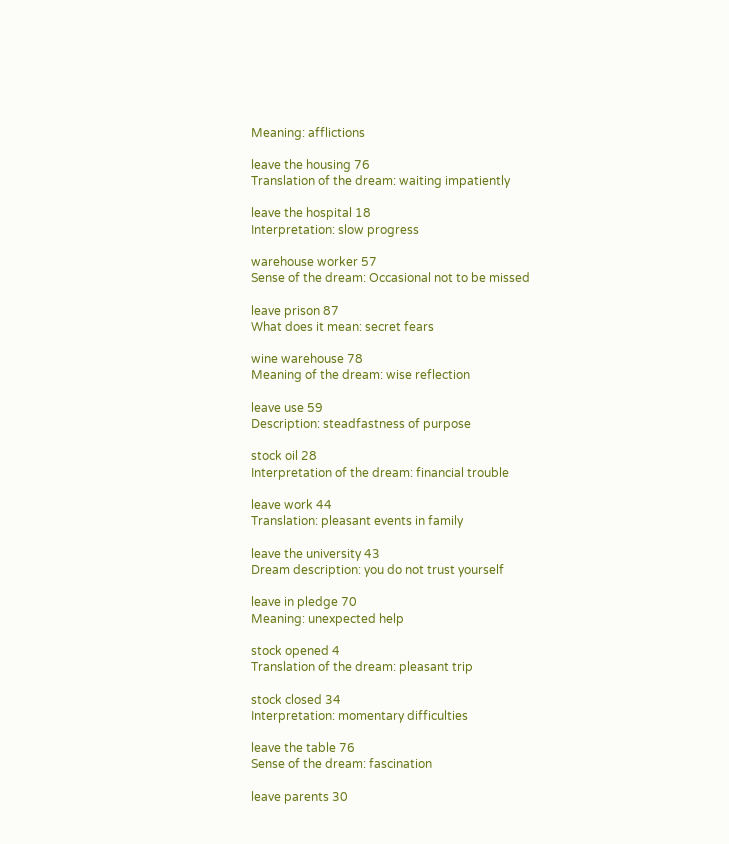Meaning: afflictions

leave the housing 76
Translation of the dream: waiting impatiently

leave the hospital 18
Interpretation: slow progress

warehouse worker 57
Sense of the dream: Occasional not to be missed

leave prison 87
What does it mean: secret fears

wine warehouse 78
Meaning of the dream: wise reflection

leave use 59
Description: steadfastness of purpose

stock oil 28
Interpretation of the dream: financial trouble

leave work 44
Translation: pleasant events in family

leave the university 43
Dream description: you do not trust yourself

leave in pledge 70
Meaning: unexpected help

stock opened 4
Translation of the dream: pleasant trip

stock closed 34
Interpretation: momentary difficulties

leave the table 76
Sense of the dream: fascination

leave parents 30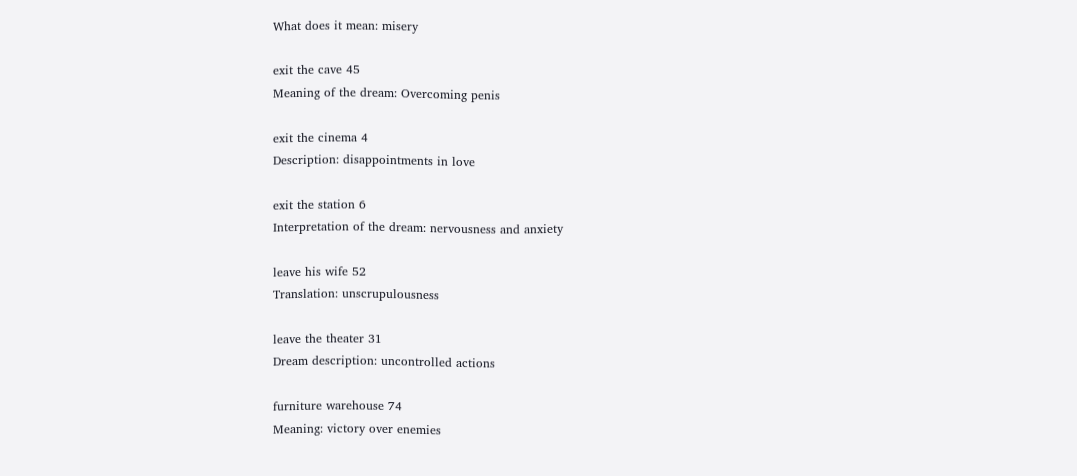What does it mean: misery

exit the cave 45
Meaning of the dream: Overcoming penis

exit the cinema 4
Description: disappointments in love

exit the station 6
Interpretation of the dream: nervousness and anxiety

leave his wife 52
Translation: unscrupulousness

leave the theater 31
Dream description: uncontrolled actions

furniture warehouse 74
Meaning: victory over enemies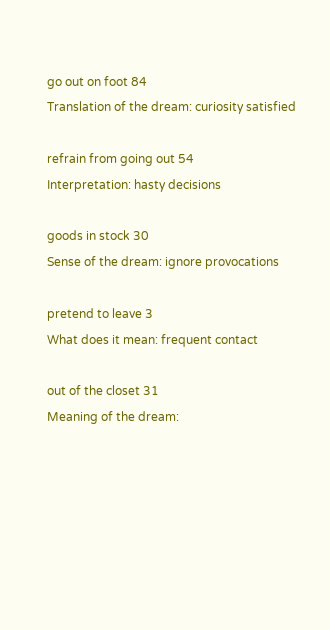go out on foot 84
Translation of the dream: curiosity satisfied

refrain from going out 54
Interpretation: hasty decisions

goods in stock 30
Sense of the dream: ignore provocations

pretend to leave 3
What does it mean: frequent contact

out of the closet 31
Meaning of the dream: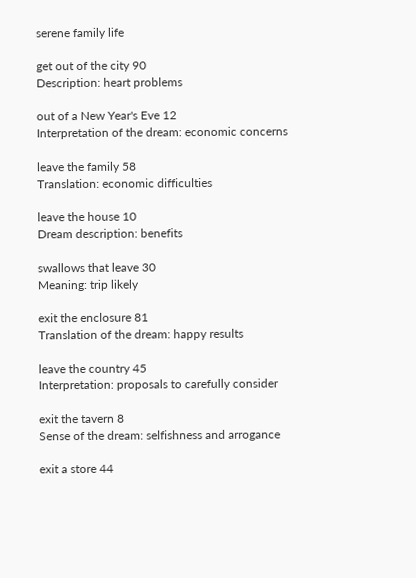serene family life

get out of the city 90
Description: heart problems

out of a New Year's Eve 12
Interpretation of the dream: economic concerns

leave the family 58
Translation: economic difficulties

leave the house 10
Dream description: benefits

swallows that leave 30
Meaning: trip likely

exit the enclosure 81
Translation of the dream: happy results

leave the country 45
Interpretation: proposals to carefully consider

exit the tavern 8
Sense of the dream: selfishness and arrogance

exit a store 44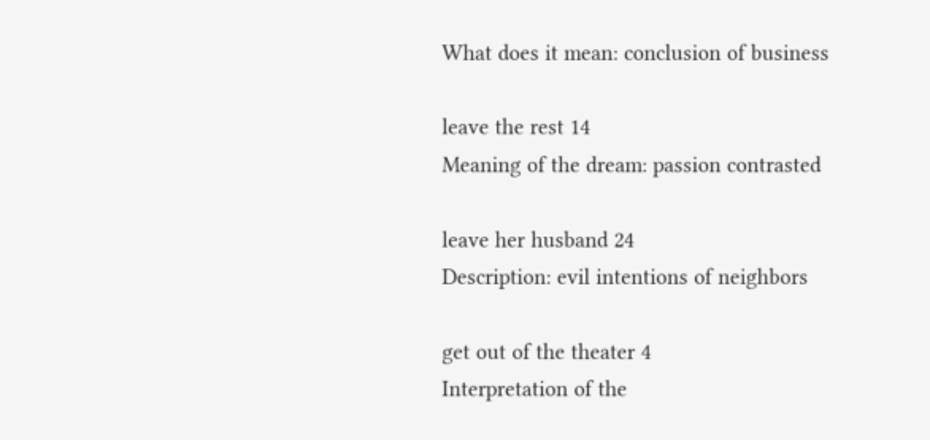What does it mean: conclusion of business

leave the rest 14
Meaning of the dream: passion contrasted

leave her husband 24
Description: evil intentions of neighbors

get out of the theater 4
Interpretation of the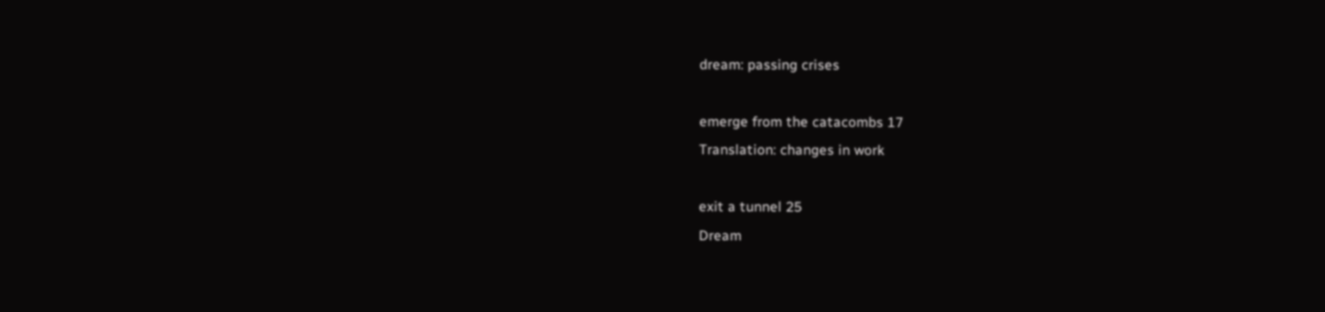dream: passing crises

emerge from the catacombs 17
Translation: changes in work

exit a tunnel 25
Dream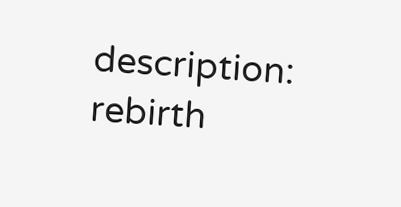description: rebirth